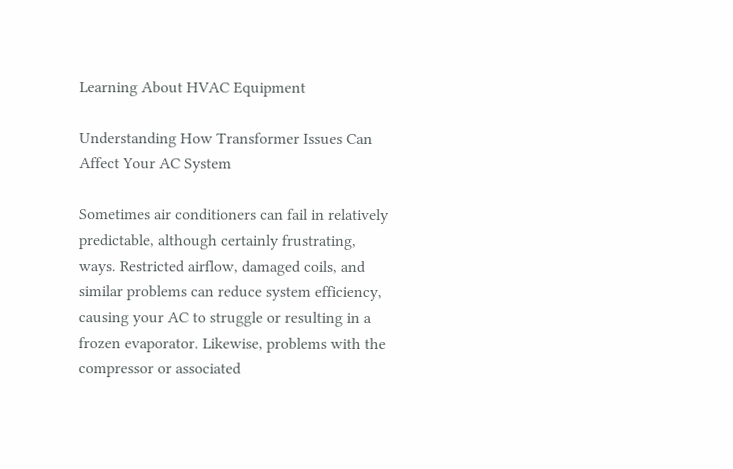Learning About HVAC Equipment

Understanding How Transformer Issues Can Affect Your AC System

Sometimes air conditioners can fail in relatively predictable, although certainly frustrating, ways. Restricted airflow, damaged coils, and similar problems can reduce system efficiency, causing your AC to struggle or resulting in a frozen evaporator. Likewise, problems with the compressor or associated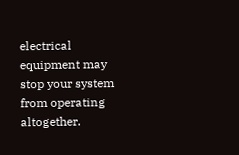electrical equipment may stop your system from operating altogether.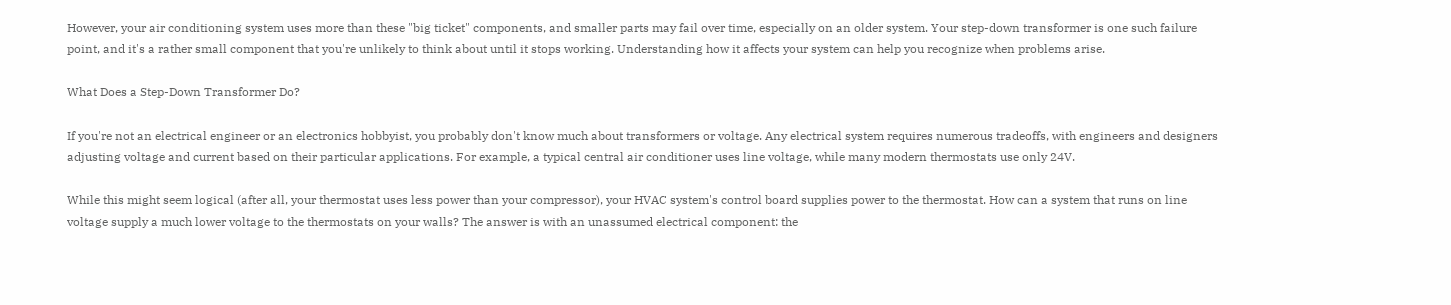However, your air conditioning system uses more than these "big ticket" components, and smaller parts may fail over time, especially on an older system. Your step-down transformer is one such failure point, and it's a rather small component that you're unlikely to think about until it stops working. Understanding how it affects your system can help you recognize when problems arise.

What Does a Step-Down Transformer Do?

If you're not an electrical engineer or an electronics hobbyist, you probably don't know much about transformers or voltage. Any electrical system requires numerous tradeoffs, with engineers and designers adjusting voltage and current based on their particular applications. For example, a typical central air conditioner uses line voltage, while many modern thermostats use only 24V.

While this might seem logical (after all, your thermostat uses less power than your compressor), your HVAC system's control board supplies power to the thermostat. How can a system that runs on line voltage supply a much lower voltage to the thermostats on your walls? The answer is with an unassumed electrical component: the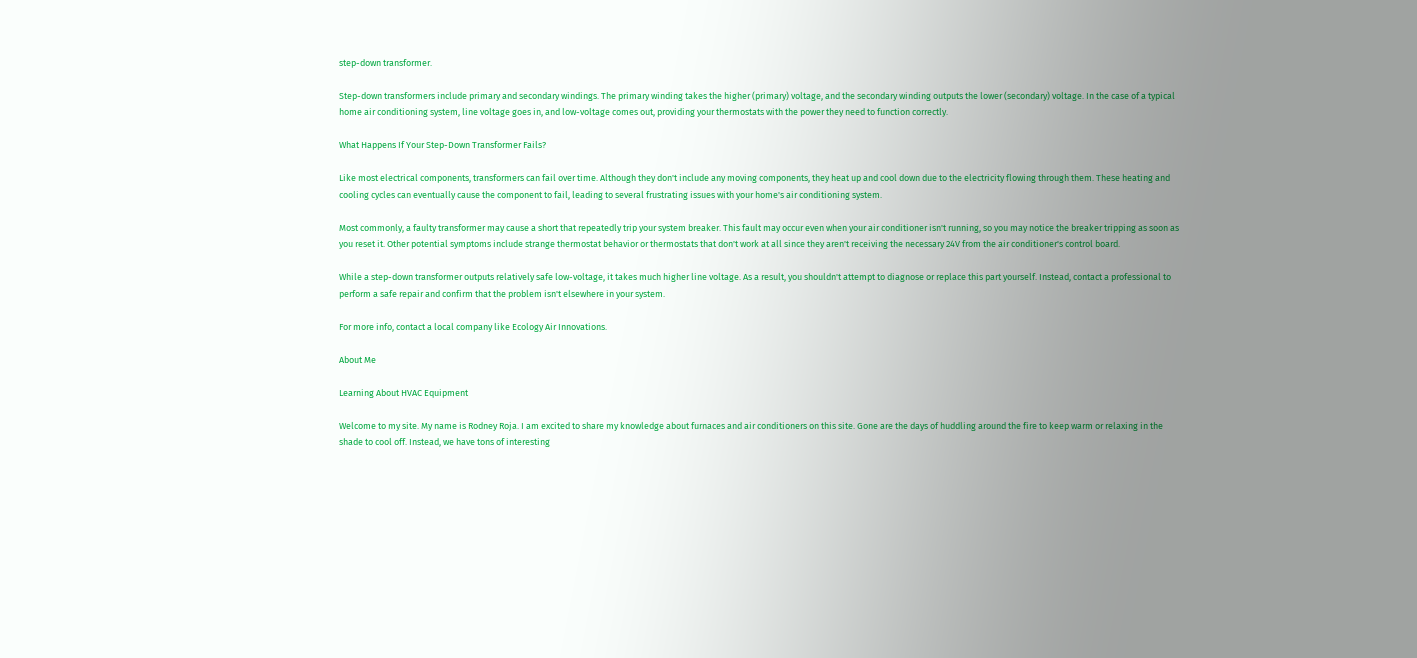step-down transformer.

Step-down transformers include primary and secondary windings. The primary winding takes the higher (primary) voltage, and the secondary winding outputs the lower (secondary) voltage. In the case of a typical home air conditioning system, line voltage goes in, and low-voltage comes out, providing your thermostats with the power they need to function correctly.

What Happens If Your Step-Down Transformer Fails?

Like most electrical components, transformers can fail over time. Although they don't include any moving components, they heat up and cool down due to the electricity flowing through them. These heating and cooling cycles can eventually cause the component to fail, leading to several frustrating issues with your home's air conditioning system.

Most commonly, a faulty transformer may cause a short that repeatedly trip your system breaker. This fault may occur even when your air conditioner isn't running, so you may notice the breaker tripping as soon as you reset it. Other potential symptoms include strange thermostat behavior or thermostats that don't work at all since they aren't receiving the necessary 24V from the air conditioner's control board.

While a step-down transformer outputs relatively safe low-voltage, it takes much higher line voltage. As a result, you shouldn't attempt to diagnose or replace this part yourself. Instead, contact a professional to perform a safe repair and confirm that the problem isn't elsewhere in your system.

For more info, contact a local company like Ecology Air Innovations.

About Me

Learning About HVAC Equipment

Welcome to my site. My name is Rodney Roja. I am excited to share my knowledge about furnaces and air conditioners on this site. Gone are the days of huddling around the fire to keep warm or relaxing in the shade to cool off. Instead, we have tons of interesting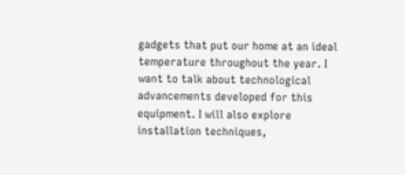gadgets that put our home at an ideal temperature throughout the year. I want to talk about technological advancements developed for this equipment. I will also explore installation techniques,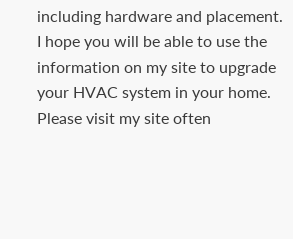including hardware and placement. I hope you will be able to use the information on my site to upgrade your HVAC system in your home. Please visit my site often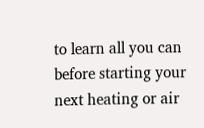to learn all you can before starting your next heating or air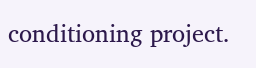conditioning project.